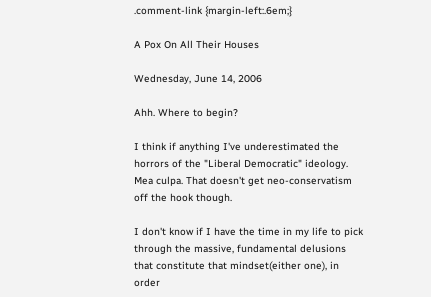.comment-link {margin-left:.6em;}

A Pox On All Their Houses

Wednesday, June 14, 2006

Ahh. Where to begin?

I think if anything I've underestimated the horrors of the "Liberal Democratic" ideology. Mea culpa. That doesn't get neo-conservatism off the hook though.

I don't know if I have the time in my life to pick through the massive, fundamental delusions that constitute that mindset(either one), in order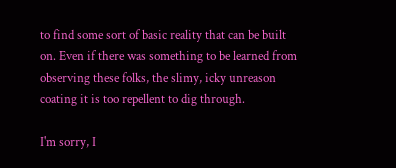to find some sort of basic reality that can be built on. Even if there was something to be learned from observing these folks, the slimy, icky unreason coating it is too repellent to dig through.

I'm sorry, I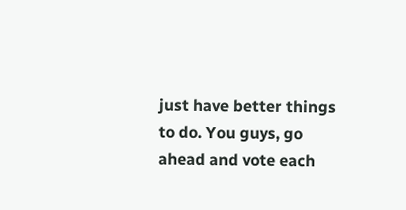just have better things to do. You guys, go ahead and vote each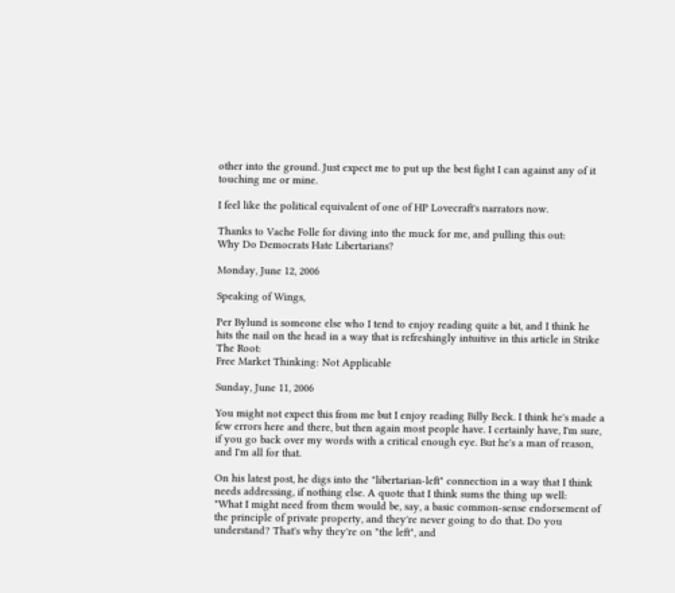other into the ground. Just expect me to put up the best fight I can against any of it touching me or mine.

I feel like the political equivalent of one of HP Lovecraft's narrators now.

Thanks to Vache Folle for diving into the muck for me, and pulling this out:
Why Do Democrats Hate Libertarians?

Monday, June 12, 2006

Speaking of Wings,

Per Bylund is someone else who I tend to enjoy reading quite a bit, and I think he hits the nail on the head in a way that is refreshingly intuitive in this article in Strike The Root:
Free Market Thinking: Not Applicable

Sunday, June 11, 2006

You might not expect this from me but I enjoy reading Billy Beck. I think he's made a few errors here and there, but then again most people have. I certainly have, I'm sure, if you go back over my words with a critical enough eye. But he's a man of reason, and I'm all for that.

On his latest post, he digs into the "libertarian-left" connection in a way that I think needs addressing, if nothing else. A quote that I think sums the thing up well:
"What I might need from them would be, say, a basic common-sense endorsement of the principle of private property, and they're never going to do that. Do you understand? That's why they're on "the left", and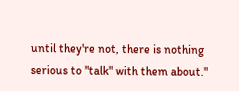until they're not, there is nothing serious to "talk" with them about."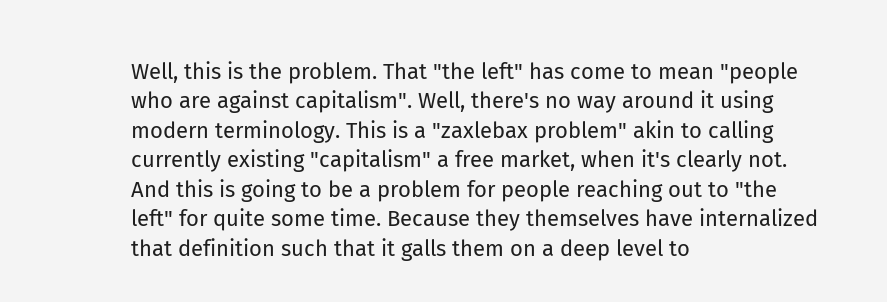Well, this is the problem. That "the left" has come to mean "people who are against capitalism". Well, there's no way around it using modern terminology. This is a "zaxlebax problem" akin to calling currently existing "capitalism" a free market, when it's clearly not.
And this is going to be a problem for people reaching out to "the left" for quite some time. Because they themselves have internalized that definition such that it galls them on a deep level to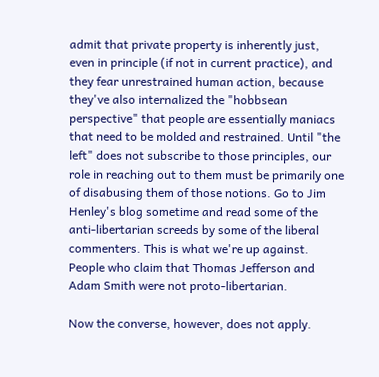admit that private property is inherently just, even in principle (if not in current practice), and they fear unrestrained human action, because they've also internalized the "hobbsean perspective" that people are essentially maniacs that need to be molded and restrained. Until "the left" does not subscribe to those principles, our role in reaching out to them must be primarily one of disabusing them of those notions. Go to Jim Henley's blog sometime and read some of the anti-libertarian screeds by some of the liberal commenters. This is what we're up against. People who claim that Thomas Jefferson and Adam Smith were not proto-libertarian.

Now the converse, however, does not apply.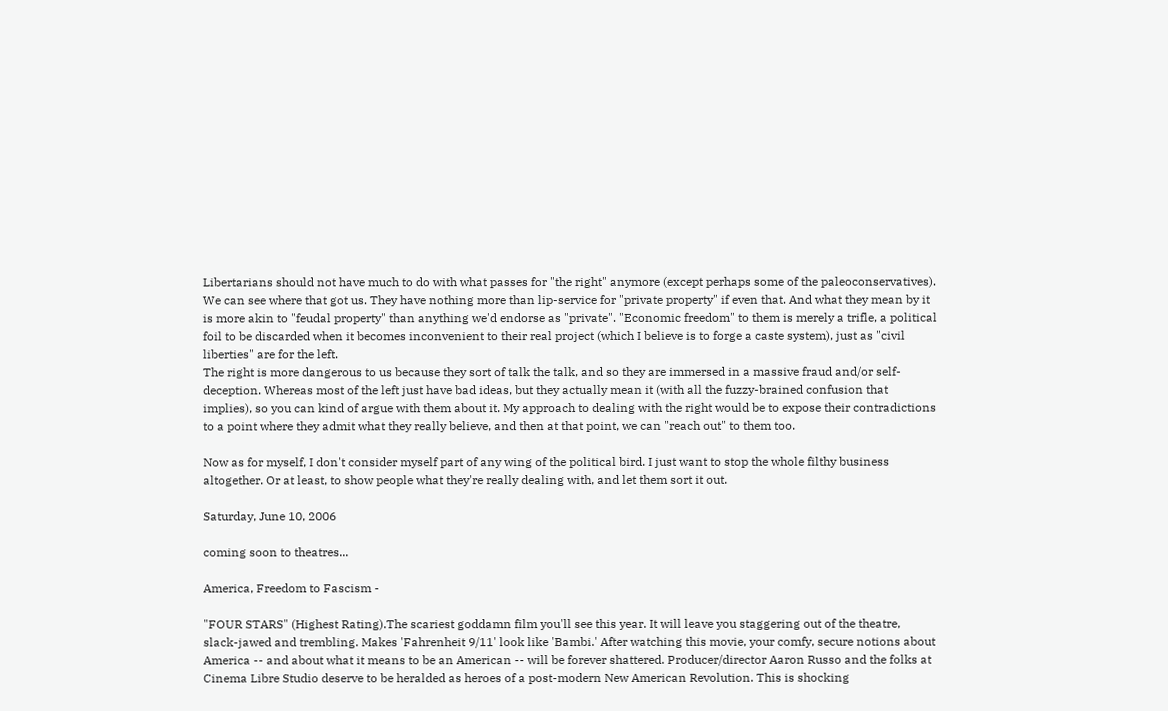Libertarians should not have much to do with what passes for "the right" anymore (except perhaps some of the paleoconservatives). We can see where that got us. They have nothing more than lip-service for "private property" if even that. And what they mean by it is more akin to "feudal property" than anything we'd endorse as "private". "Economic freedom" to them is merely a trifle, a political foil to be discarded when it becomes inconvenient to their real project (which I believe is to forge a caste system), just as "civil liberties" are for the left.
The right is more dangerous to us because they sort of talk the talk, and so they are immersed in a massive fraud and/or self-deception. Whereas most of the left just have bad ideas, but they actually mean it (with all the fuzzy-brained confusion that implies), so you can kind of argue with them about it. My approach to dealing with the right would be to expose their contradictions to a point where they admit what they really believe, and then at that point, we can "reach out" to them too.

Now as for myself, I don't consider myself part of any wing of the political bird. I just want to stop the whole filthy business altogether. Or at least, to show people what they're really dealing with, and let them sort it out.

Saturday, June 10, 2006

coming soon to theatres...

America, Freedom to Fascism -

"FOUR STARS" (Highest Rating).The scariest goddamn film you'll see this year. It will leave you staggering out of the theatre, slack-jawed and trembling. Makes 'Fahrenheit 9/11' look like 'Bambi.' After watching this movie, your comfy, secure notions about America -- and about what it means to be an American -- will be forever shattered. Producer/director Aaron Russo and the folks at Cinema Libre Studio deserve to be heralded as heroes of a post-modern New American Revolution. This is shocking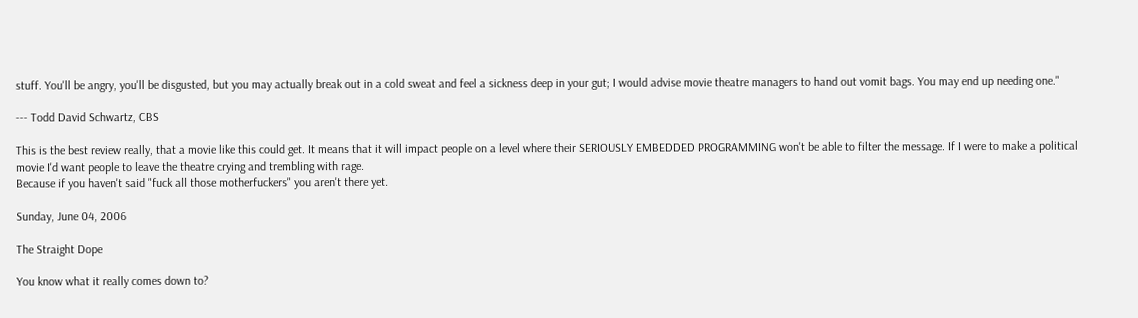stuff. You'll be angry, you'll be disgusted, but you may actually break out in a cold sweat and feel a sickness deep in your gut; I would advise movie theatre managers to hand out vomit bags. You may end up needing one."

--- Todd David Schwartz, CBS

This is the best review really, that a movie like this could get. It means that it will impact people on a level where their SERIOUSLY EMBEDDED PROGRAMMING won't be able to filter the message. If I were to make a political movie I'd want people to leave the theatre crying and trembling with rage.
Because if you haven't said "fuck all those motherfuckers" you aren't there yet.

Sunday, June 04, 2006

The Straight Dope

You know what it really comes down to?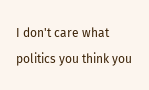I don't care what politics you think you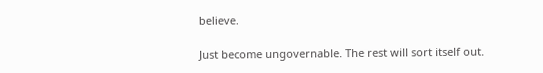believe.

Just become ungovernable. The rest will sort itself out.